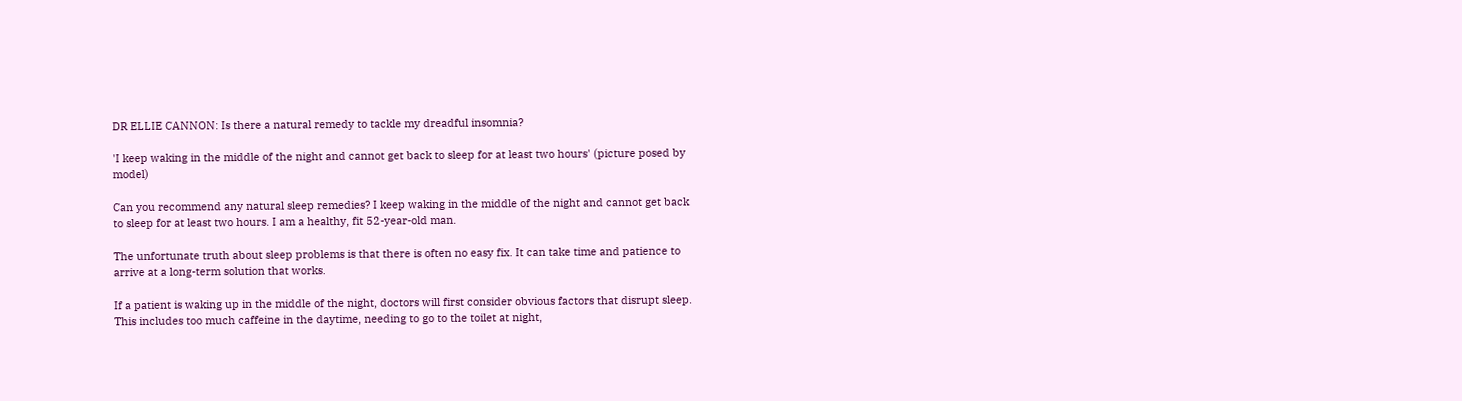DR ELLIE CANNON: Is there a natural remedy to tackle my dreadful insomnia?

'I keep waking in the middle of the night and cannot get back to sleep for at least two hours' (picture posed by model)

Can you recommend any natural sleep remedies? I keep waking in the middle of the night and cannot get back to sleep for at least two hours. I am a healthy, fit 52-year-old man.

The unfortunate truth about sleep problems is that there is often no easy fix. It can take time and patience to arrive at a long-term solution that works.

If a patient is waking up in the middle of the night, doctors will first consider obvious factors that disrupt sleep. This includes too much caffeine in the daytime, needing to go to the toilet at night,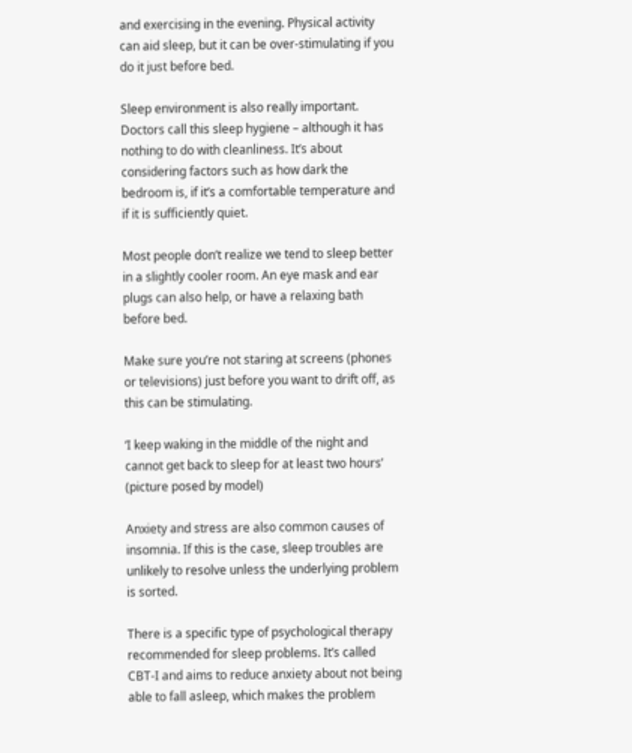and exercising in the evening. Physical activity can aid sleep, but it can be over-stimulating if you do it just before bed.

Sleep environment is also really important. Doctors call this sleep hygiene – although it has nothing to do with cleanliness. It’s about considering factors such as how dark the bedroom is, if it’s a comfortable temperature and if it is sufficiently quiet.

Most people don’t realize we tend to sleep better in a slightly cooler room. An eye mask and ear plugs can also help, or have a relaxing bath before bed.

Make sure you’re not staring at screens (phones or televisions) just before you want to drift off, as this can be stimulating.

‘I keep waking in the middle of the night and cannot get back to sleep for at least two hours’ (picture posed by model)

Anxiety and stress are also common causes of insomnia. If this is the case, sleep troubles are unlikely to resolve unless the underlying problem is sorted.

There is a specific type of psychological therapy recommended for sleep problems. It’s called CBT-I and aims to reduce anxiety about not being able to fall asleep, which makes the problem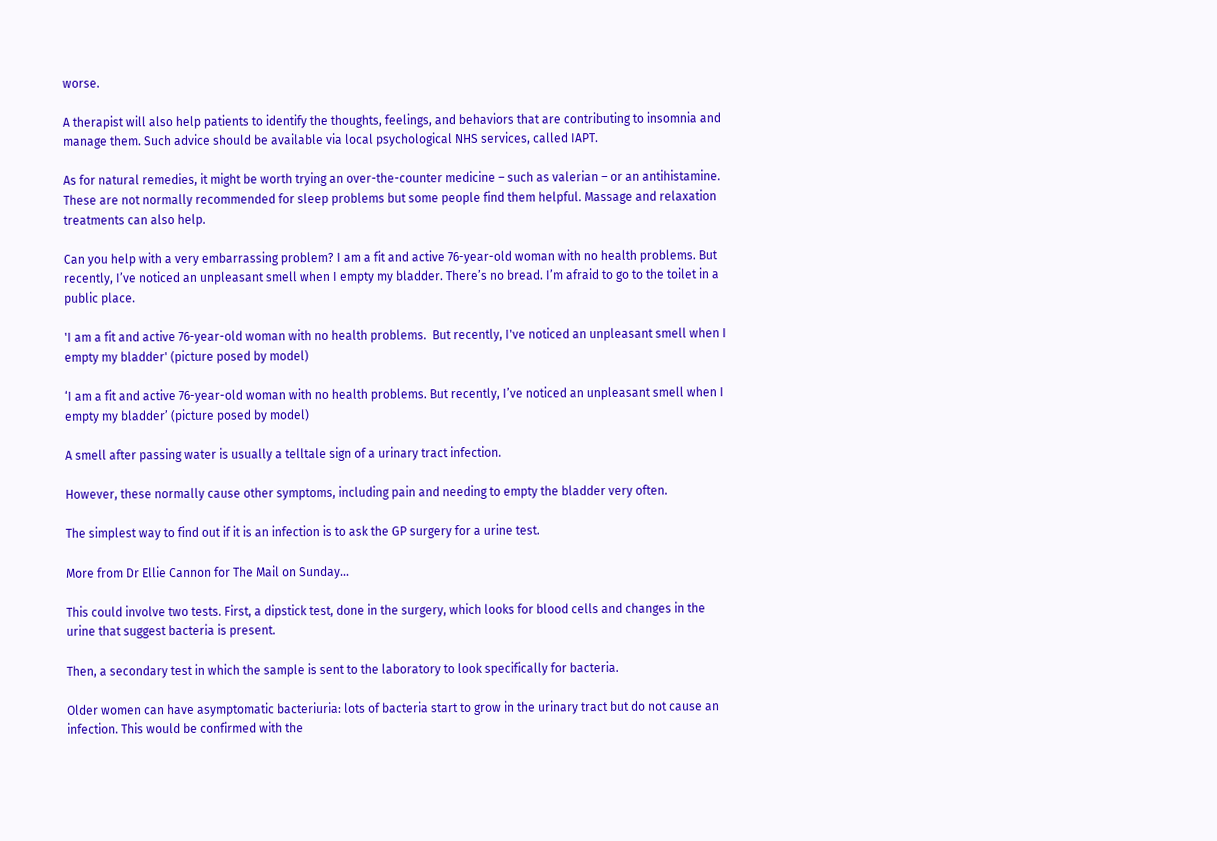worse.

A therapist will also help patients to identify the thoughts, feelings, and behaviors that are contributing to insomnia and manage them. Such advice should be available via local psychological NHS services, called IAPT.

As for natural remedies, it might be worth trying an over-the-counter medicine – such as valerian – or an antihistamine. These are not normally recommended for sleep problems but some people find them helpful. Massage and relaxation treatments can also help.

Can you help with a very embarrassing problem? I am a fit and active 76-year-old woman with no health problems. But recently, I’ve noticed an unpleasant smell when I empty my bladder. There’s no bread. I’m afraid to go to the toilet in a public place.

'I am a fit and active 76-year-old woman with no health problems.  But recently, I've noticed an unpleasant smell when I empty my bladder' (picture posed by model)

‘I am a fit and active 76-year-old woman with no health problems. But recently, I’ve noticed an unpleasant smell when I empty my bladder’ (picture posed by model)

A smell after passing water is usually a telltale sign of a urinary tract infection.

However, these normally cause other symptoms, including pain and needing to empty the bladder very often.

The simplest way to find out if it is an infection is to ask the GP surgery for a urine test.

More from Dr Ellie Cannon for The Mail on Sunday…

This could involve two tests. First, a dipstick test, done in the surgery, which looks for blood cells and changes in the urine that suggest bacteria is present.

Then, a secondary test in which the sample is sent to the laboratory to look specifically for bacteria.

Older women can have asymptomatic bacteriuria: lots of bacteria start to grow in the urinary tract but do not cause an infection. This would be confirmed with the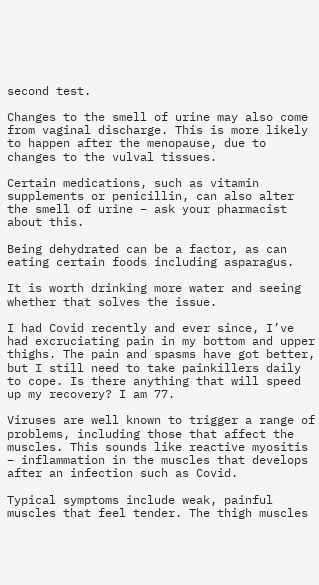second test.

Changes to the smell of urine may also come from vaginal discharge. This is more likely to happen after the menopause, due to changes to the vulval tissues.

Certain medications, such as vitamin supplements or penicillin, can also alter the smell of urine – ask your pharmacist about this.

Being dehydrated can be a factor, as can eating certain foods including asparagus.

It is worth drinking more water and seeing whether that solves the issue.

I had Covid recently and ever since, I’ve had excruciating pain in my bottom and upper thighs. The pain and spasms have got better, but I still need to take painkillers daily to cope. Is there anything that will speed up my recovery? I am 77.

Viruses are well known to trigger a range of problems, including those that affect the muscles. This sounds like reactive myositis – inflammation in the muscles that develops after an infection such as Covid.

Typical symptoms include weak, painful muscles that feel tender. The thigh muscles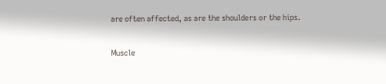are often affected, as are the shoulders or the hips.

Muscle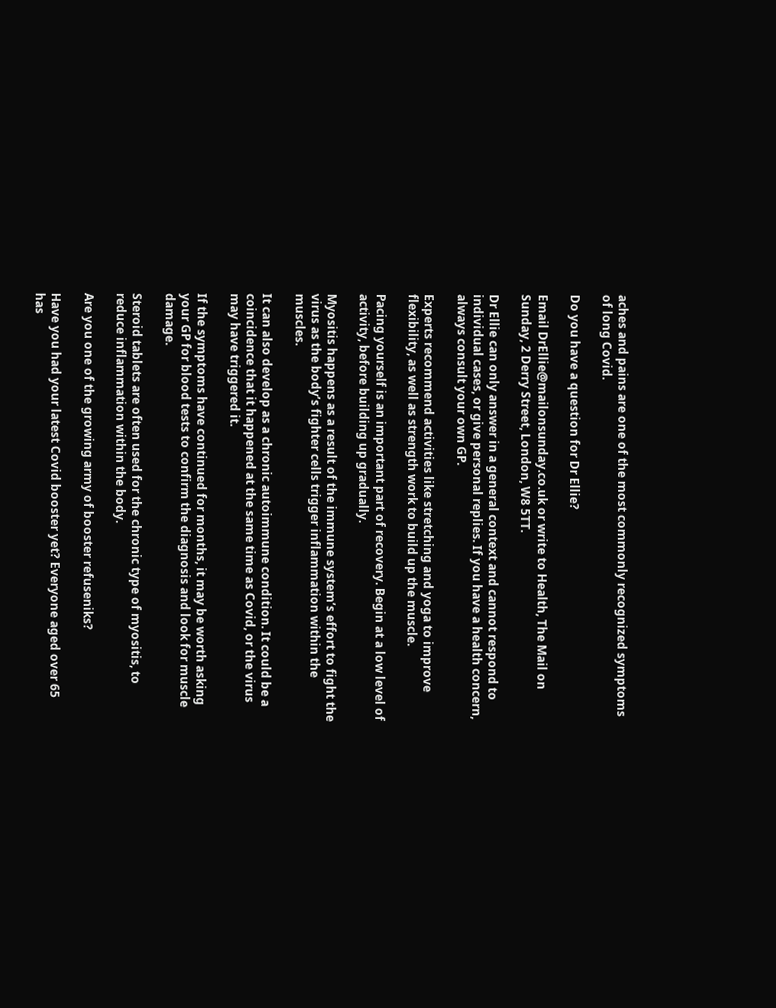aches and pains are one of the most commonly recognized symptoms of long Covid.

Do you have a question for Dr Ellie?

Email DrEllie@mailonsunday.co.uk or write to Health, The Mail on Sunday, 2 Derry Street, London, W8 5TT.

Dr Ellie can only answer in a general context and cannot respond to individual cases, or give personal replies. If you have a health concern, always consult your own GP.

Experts recommend activities like stretching and yoga to improve flexibility, as well as strength work to build up the muscle.

Pacing yourself is an important part of recovery. Begin at a low level of activity, before building up gradually.

Myositis happens as a result of the immune system’s effort to fight the virus as the body’s fighter cells trigger inflammation within the muscles.

It can also develop as a chronic autoimmune condition. It could be a coincidence that it happened at the same time as Covid, or the virus may have triggered it.

If the symptoms have continued for months, it may be worth asking your GP for blood tests to confirm the diagnosis and look for muscle damage.

Steroid tablets are often used for the chronic type of myositis, to reduce inflammation within the body.

Are you one of the growing army of booster refuseniks?

Have you had your latest Covid booster yet? Everyone aged over 65 has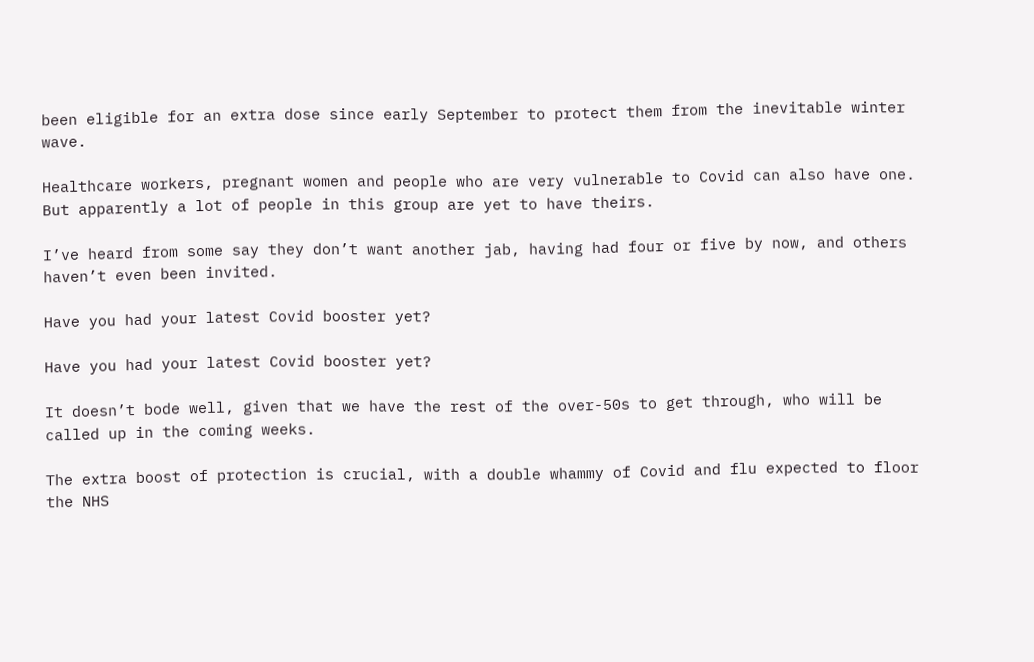been eligible for an extra dose since early September to protect them from the inevitable winter wave.

Healthcare workers, pregnant women and people who are very vulnerable to Covid can also have one. But apparently a lot of people in this group are yet to have theirs.

I’ve heard from some say they don’t want another jab, having had four or five by now, and others haven’t even been invited.

Have you had your latest Covid booster yet?

Have you had your latest Covid booster yet?

It doesn’t bode well, given that we have the rest of the over-50s to get through, who will be called up in the coming weeks.

The extra boost of protection is crucial, with a double whammy of Covid and flu expected to floor the NHS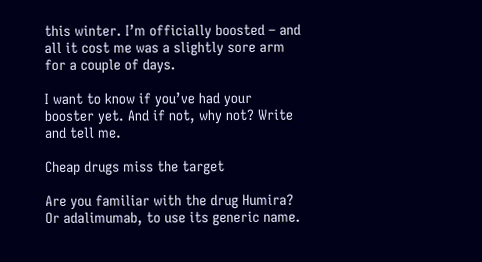this winter. I’m officially boosted – and all it cost me was a slightly sore arm for a couple of days.

I want to know if you’ve had your booster yet. And if not, why not? Write and tell me.

Cheap drugs miss the target

Are you familiar with the drug Humira? Or adalimumab, to use its generic name.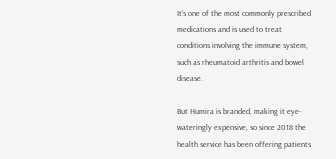It’s one of the most commonly prescribed medications and is used to treat conditions involving the immune system, such as rheumatoid arthritis and bowel disease.

But Humira is branded, making it eye-wateringly expensive, so since 2018 the health service has been offering patients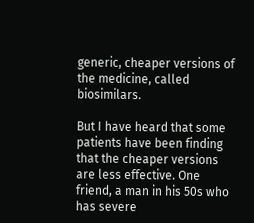generic, cheaper versions of the medicine, called biosimilars.

But I have heard that some patients have been finding that the cheaper versions are less effective. One friend, a man in his 50s who has severe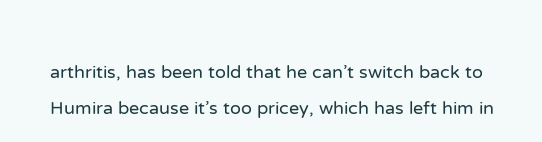arthritis, has been told that he can’t switch back to Humira because it’s too pricey, which has left him in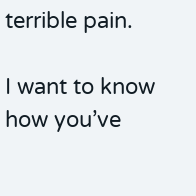terrible pain.

I want to know how you’ve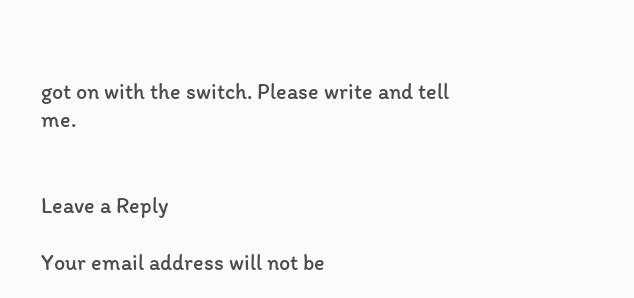got on with the switch. Please write and tell me.


Leave a Reply

Your email address will not be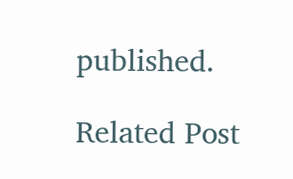published.

Related Post